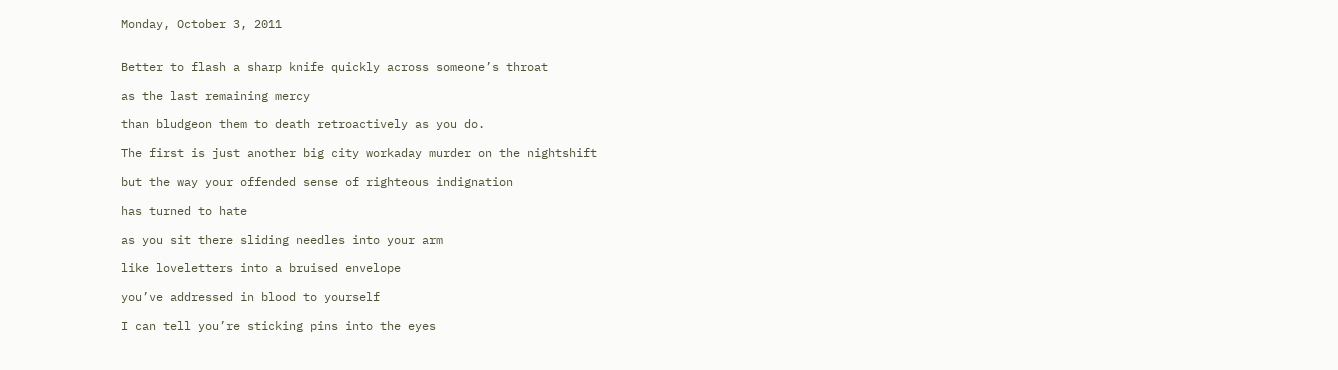Monday, October 3, 2011


Better to flash a sharp knife quickly across someone’s throat

as the last remaining mercy

than bludgeon them to death retroactively as you do.

The first is just another big city workaday murder on the nightshift

but the way your offended sense of righteous indignation

has turned to hate

as you sit there sliding needles into your arm

like loveletters into a bruised envelope

you’ve addressed in blood to yourself

I can tell you’re sticking pins into the eyes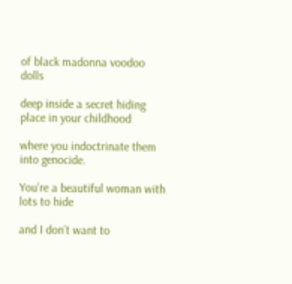of black madonna voodoo dolls

deep inside a secret hiding place in your childhood

where you indoctrinate them into genocide.

You’re a beautiful woman with lots to hide

and I don’t want to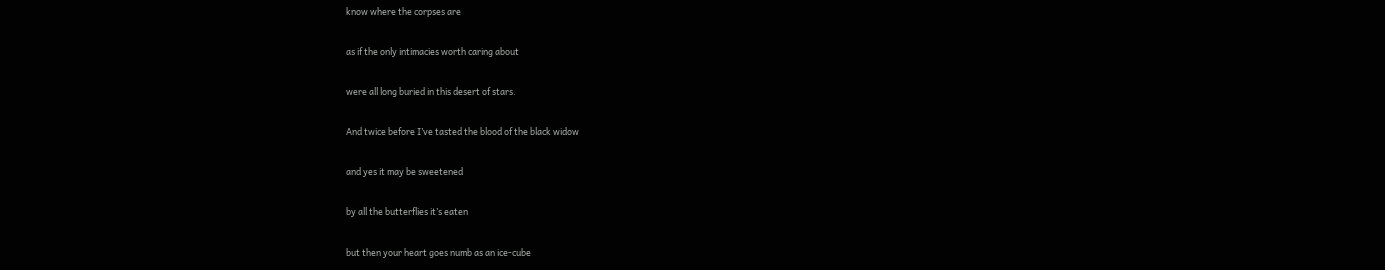know where the corpses are

as if the only intimacies worth caring about

were all long buried in this desert of stars.

And twice before I’ve tasted the blood of the black widow

and yes it may be sweetened

by all the butterflies it’s eaten

but then your heart goes numb as an ice-cube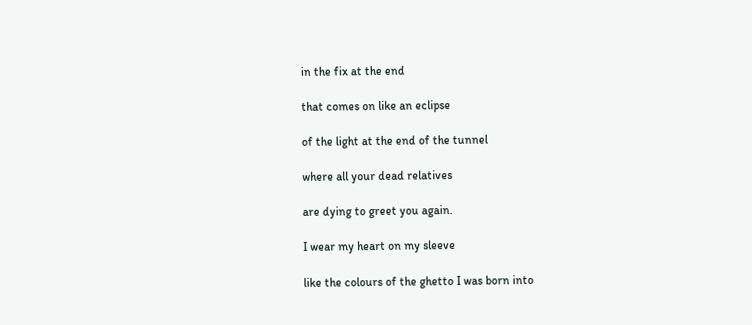in the fix at the end

that comes on like an eclipse

of the light at the end of the tunnel

where all your dead relatives

are dying to greet you again.

I wear my heart on my sleeve

like the colours of the ghetto I was born into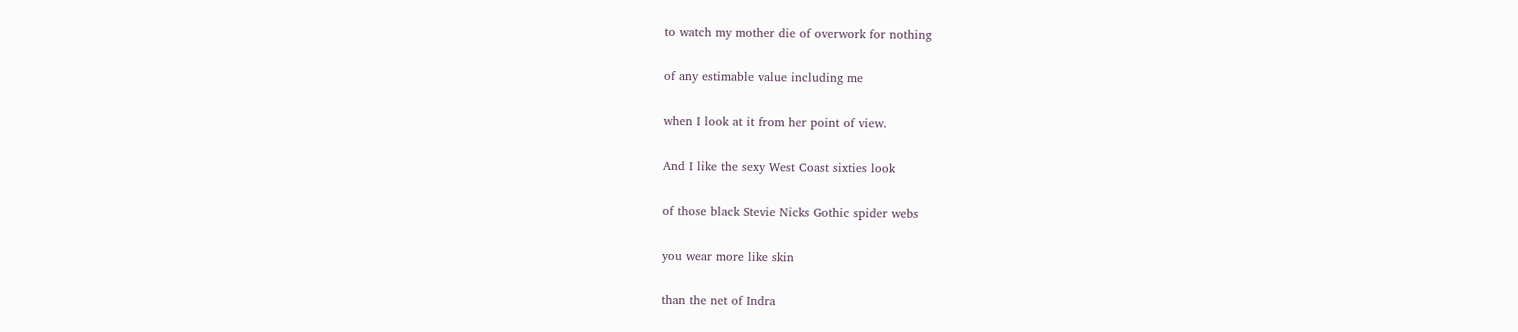to watch my mother die of overwork for nothing

of any estimable value including me

when I look at it from her point of view.

And I like the sexy West Coast sixties look

of those black Stevie Nicks Gothic spider webs

you wear more like skin

than the net of Indra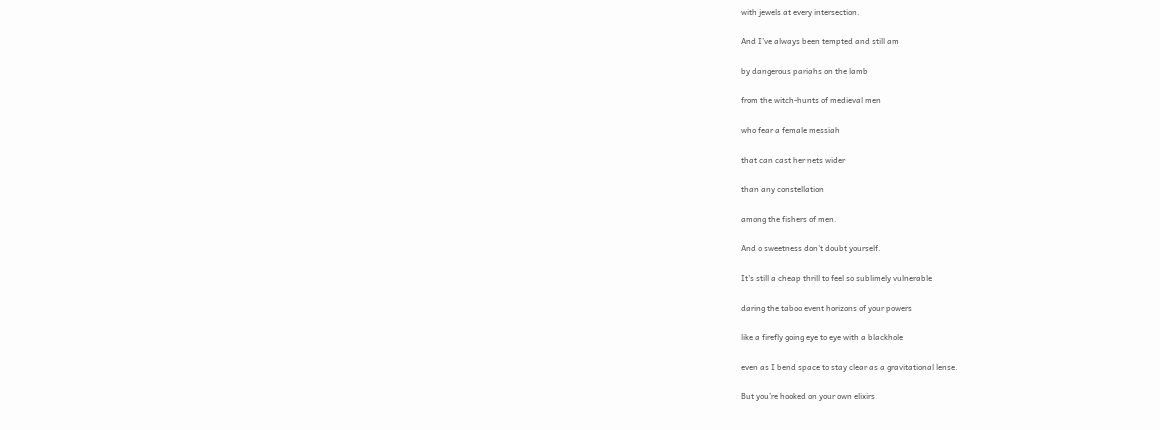with jewels at every intersection.

And I’ve always been tempted and still am

by dangerous pariahs on the lamb

from the witch-hunts of medieval men

who fear a female messiah

that can cast her nets wider

than any constellation

among the fishers of men.

And o sweetness don’t doubt yourself.

It’s still a cheap thrill to feel so sublimely vulnerable

daring the taboo event horizons of your powers

like a firefly going eye to eye with a blackhole

even as I bend space to stay clear as a gravitational lense.

But you’re hooked on your own elixirs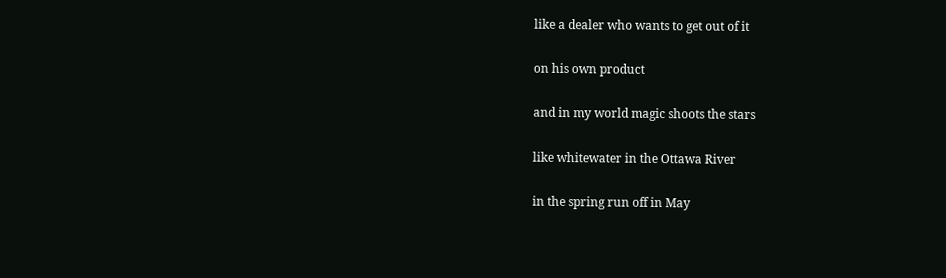like a dealer who wants to get out of it

on his own product

and in my world magic shoots the stars

like whitewater in the Ottawa River

in the spring run off in May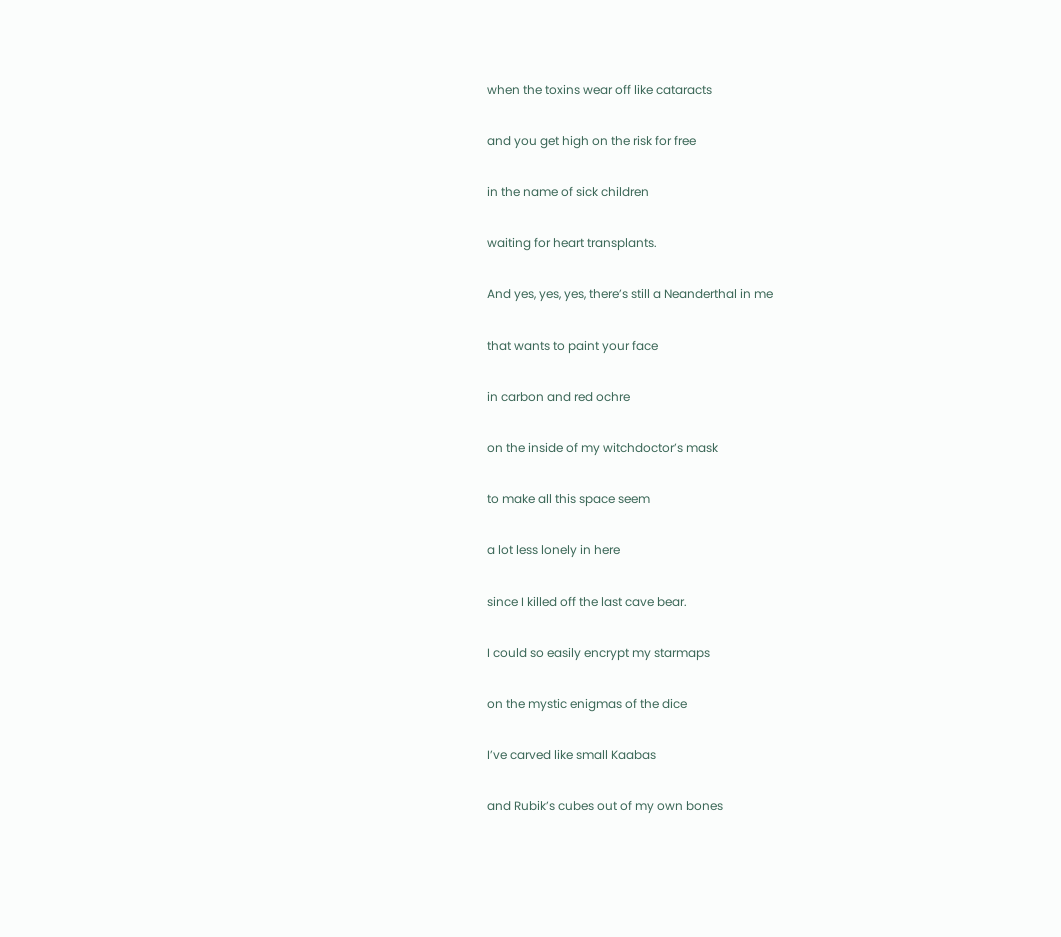when the toxins wear off like cataracts

and you get high on the risk for free

in the name of sick children

waiting for heart transplants.

And yes, yes, yes, there’s still a Neanderthal in me

that wants to paint your face

in carbon and red ochre

on the inside of my witchdoctor’s mask

to make all this space seem

a lot less lonely in here

since I killed off the last cave bear.

I could so easily encrypt my starmaps

on the mystic enigmas of the dice

I’ve carved like small Kaabas

and Rubik’s cubes out of my own bones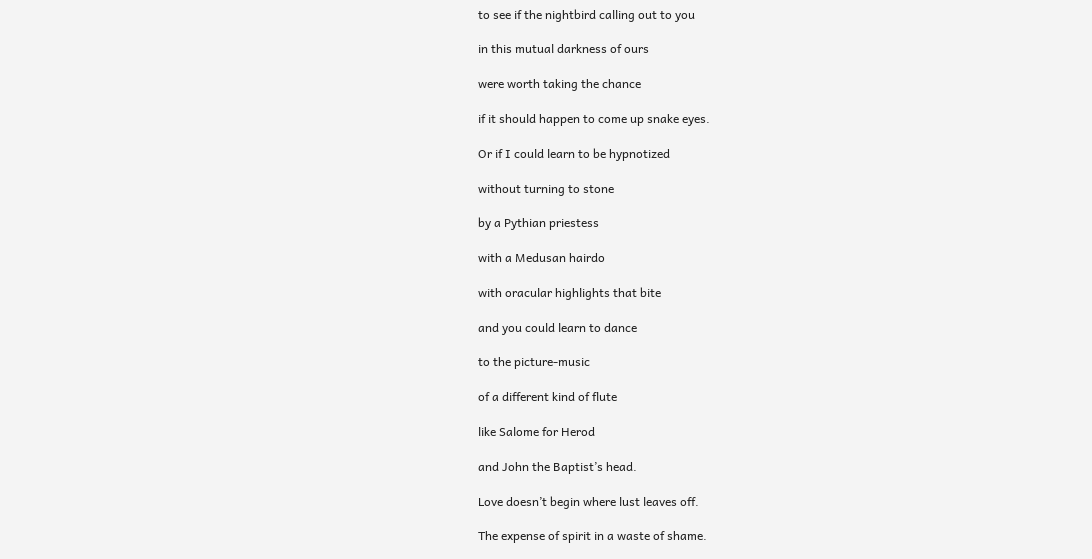to see if the nightbird calling out to you

in this mutual darkness of ours

were worth taking the chance

if it should happen to come up snake eyes.

Or if I could learn to be hypnotized

without turning to stone

by a Pythian priestess

with a Medusan hairdo

with oracular highlights that bite

and you could learn to dance

to the picture-music

of a different kind of flute

like Salome for Herod

and John the Baptist’s head.

Love doesn’t begin where lust leaves off.

The expense of spirit in a waste of shame.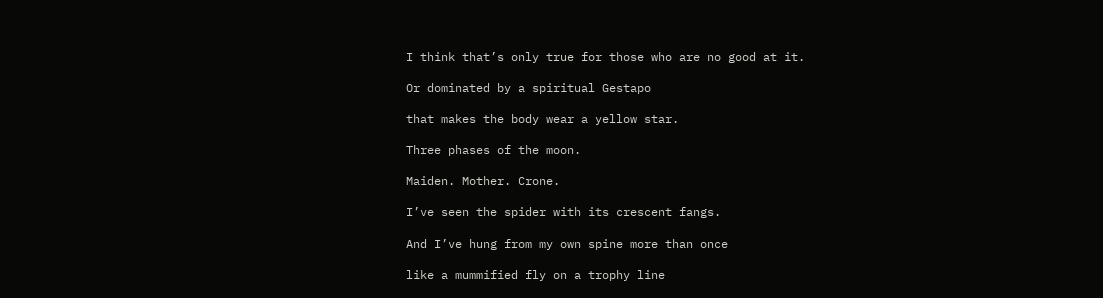I think that’s only true for those who are no good at it.

Or dominated by a spiritual Gestapo

that makes the body wear a yellow star.

Three phases of the moon.

Maiden. Mother. Crone.

I’ve seen the spider with its crescent fangs.

And I’ve hung from my own spine more than once

like a mummified fly on a trophy line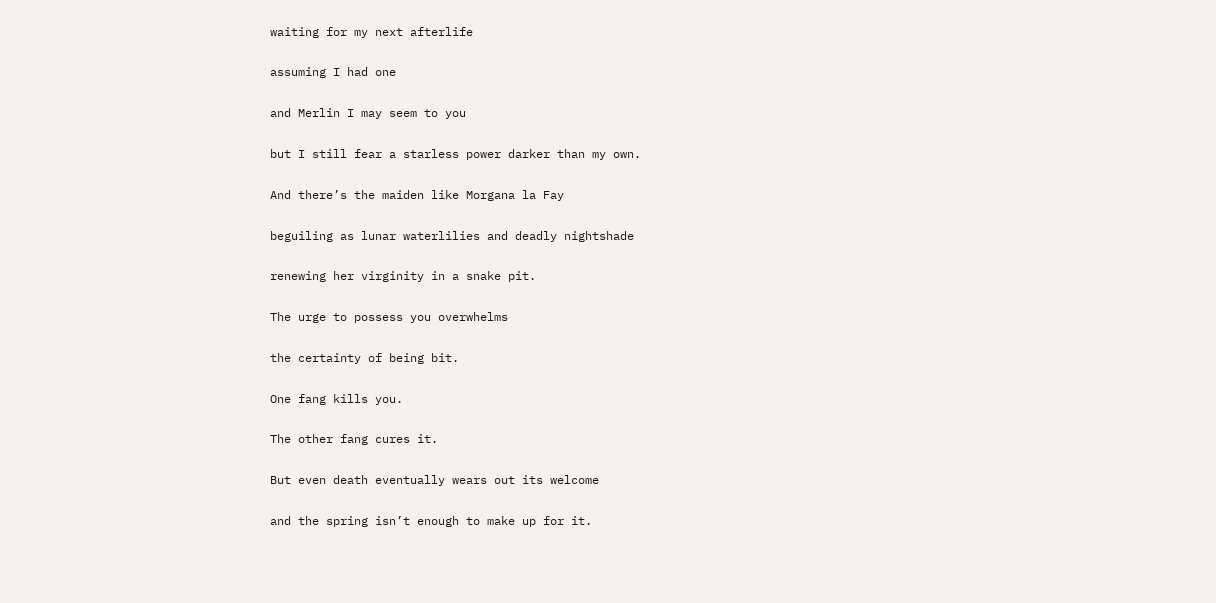waiting for my next afterlife

assuming I had one

and Merlin I may seem to you

but I still fear a starless power darker than my own.

And there’s the maiden like Morgana la Fay

beguiling as lunar waterlilies and deadly nightshade

renewing her virginity in a snake pit.

The urge to possess you overwhelms

the certainty of being bit.

One fang kills you.

The other fang cures it.

But even death eventually wears out its welcome

and the spring isn’t enough to make up for it.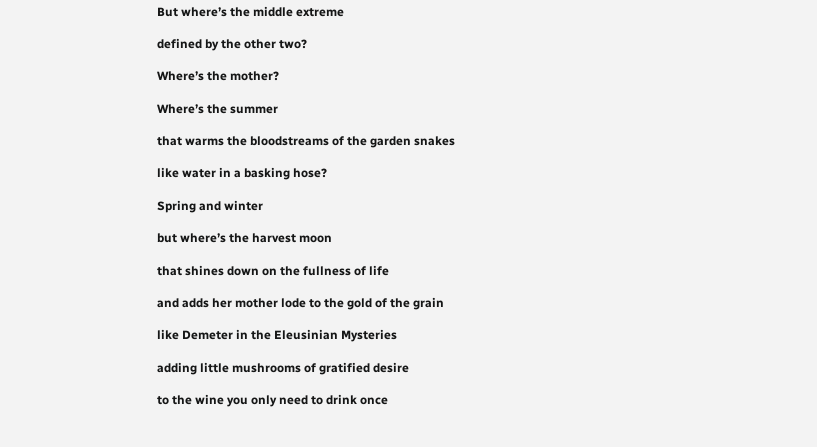But where’s the middle extreme

defined by the other two?

Where’s the mother?

Where’s the summer

that warms the bloodstreams of the garden snakes

like water in a basking hose?

Spring and winter

but where’s the harvest moon

that shines down on the fullness of life

and adds her mother lode to the gold of the grain

like Demeter in the Eleusinian Mysteries

adding little mushrooms of gratified desire

to the wine you only need to drink once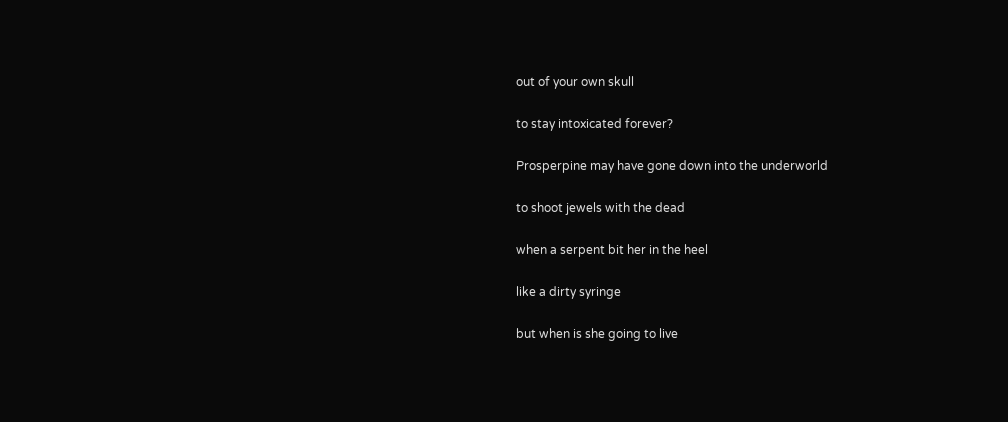out of your own skull

to stay intoxicated forever?

Prosperpine may have gone down into the underworld

to shoot jewels with the dead

when a serpent bit her in the heel

like a dirty syringe

but when is she going to live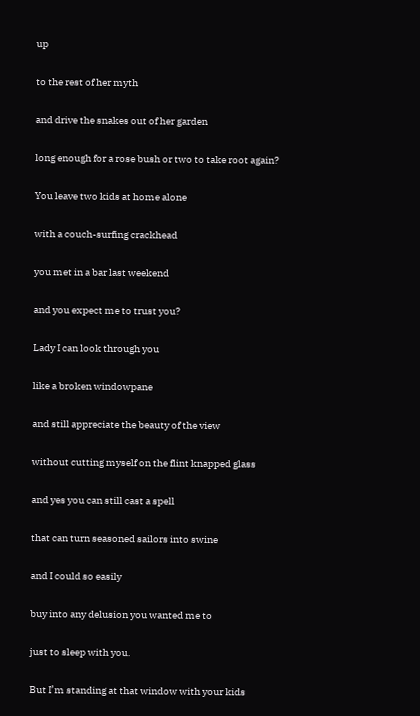up

to the rest of her myth

and drive the snakes out of her garden

long enough for a rose bush or two to take root again?

You leave two kids at home alone

with a couch-surfing crackhead

you met in a bar last weekend

and you expect me to trust you?

Lady I can look through you

like a broken windowpane

and still appreciate the beauty of the view

without cutting myself on the flint knapped glass

and yes you can still cast a spell

that can turn seasoned sailors into swine

and I could so easily

buy into any delusion you wanted me to

just to sleep with you.

But I’m standing at that window with your kids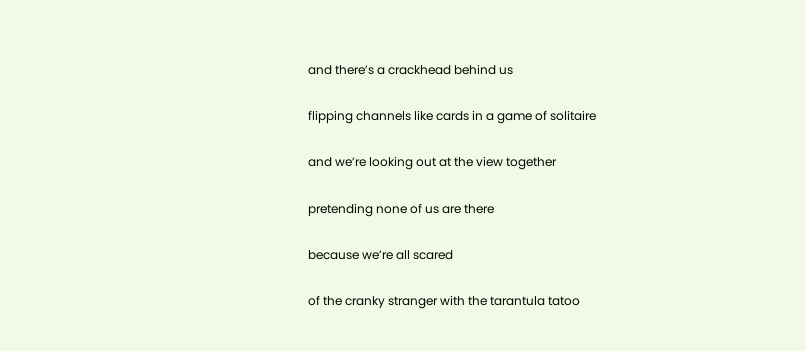and there’s a crackhead behind us

flipping channels like cards in a game of solitaire

and we’re looking out at the view together

pretending none of us are there

because we’re all scared

of the cranky stranger with the tarantula tatoo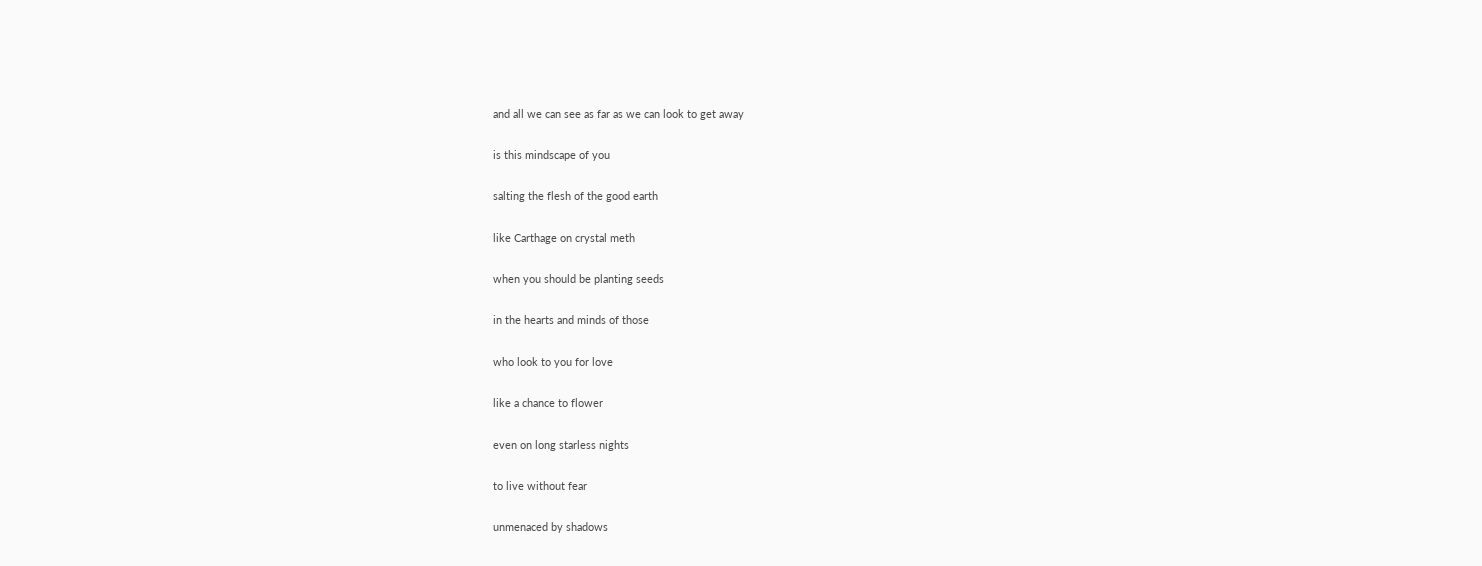and all we can see as far as we can look to get away

is this mindscape of you

salting the flesh of the good earth

like Carthage on crystal meth

when you should be planting seeds

in the hearts and minds of those

who look to you for love

like a chance to flower

even on long starless nights

to live without fear

unmenaced by shadows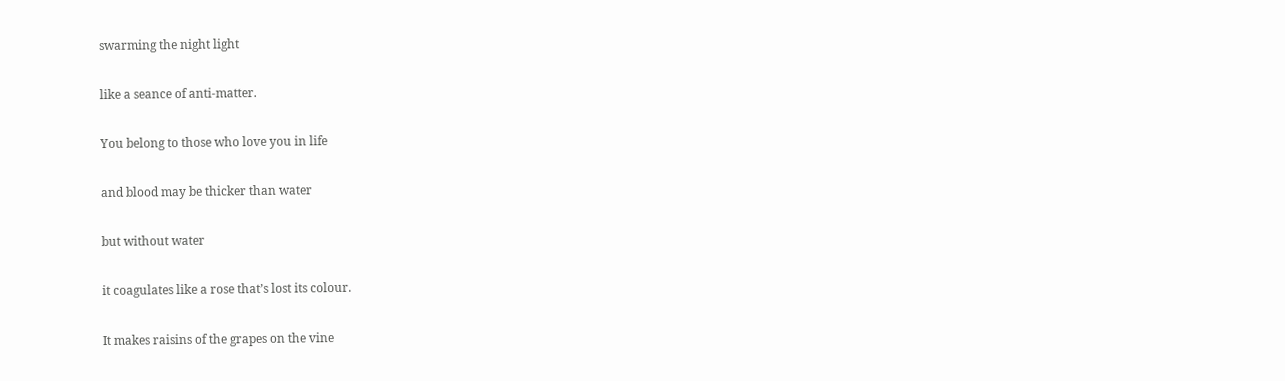swarming the night light

like a seance of anti-matter.

You belong to those who love you in life

and blood may be thicker than water

but without water

it coagulates like a rose that’s lost its colour.

It makes raisins of the grapes on the vine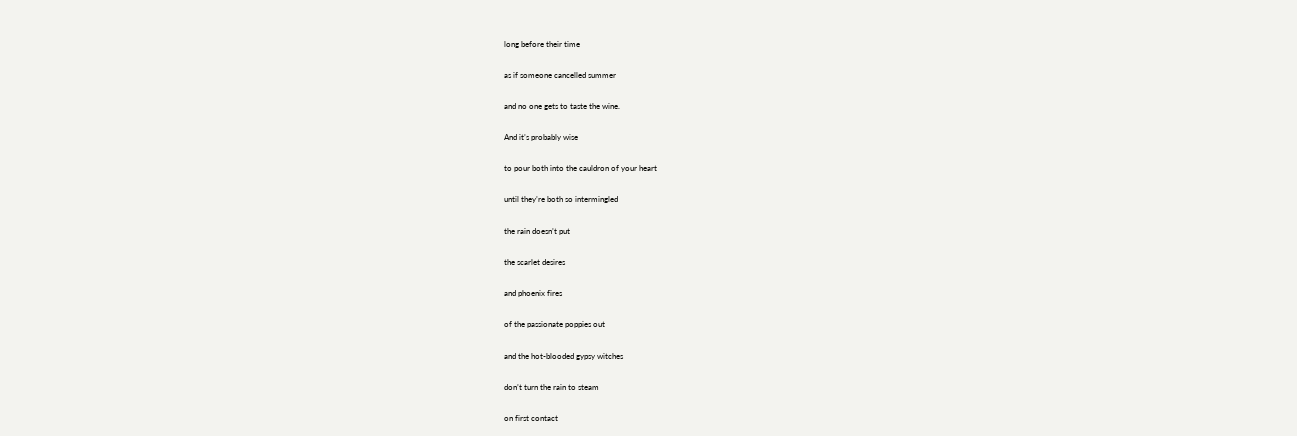long before their time

as if someone cancelled summer

and no one gets to taste the wine.

And it’s probably wise

to pour both into the cauldron of your heart

until they’re both so intermingled

the rain doesn’t put

the scarlet desires

and phoenix fires

of the passionate poppies out

and the hot-blooded gypsy witches

don’t turn the rain to steam

on first contact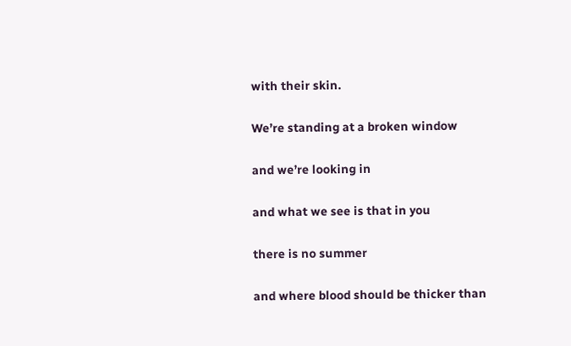with their skin.

We’re standing at a broken window

and we’re looking in

and what we see is that in you

there is no summer

and where blood should be thicker than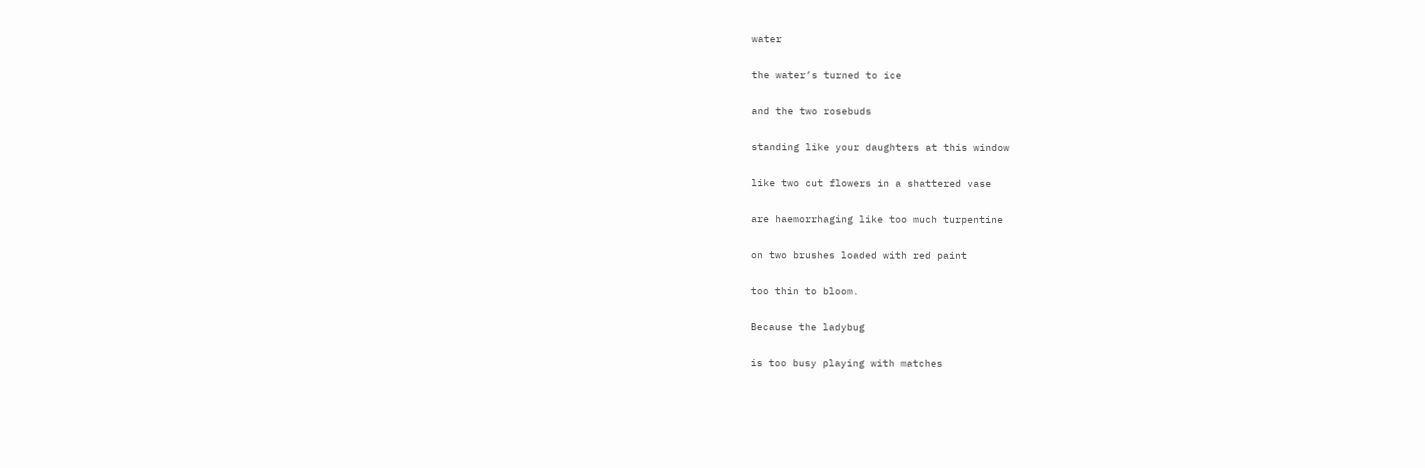water

the water’s turned to ice

and the two rosebuds

standing like your daughters at this window

like two cut flowers in a shattered vase

are haemorrhaging like too much turpentine

on two brushes loaded with red paint

too thin to bloom.

Because the ladybug

is too busy playing with matches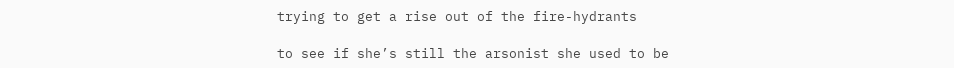trying to get a rise out of the fire-hydrants

to see if she’s still the arsonist she used to be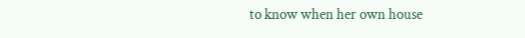to know when her own house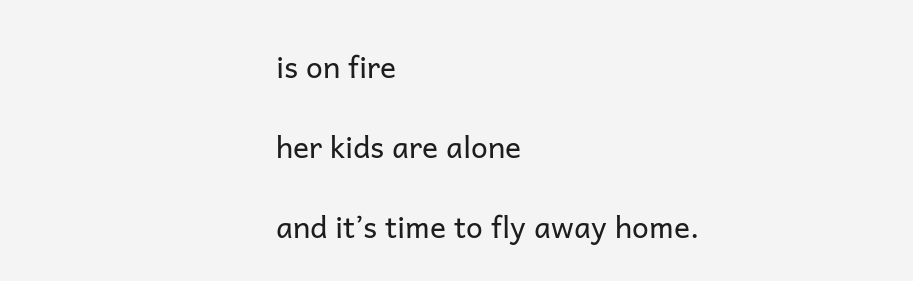is on fire

her kids are alone

and it’s time to fly away home.